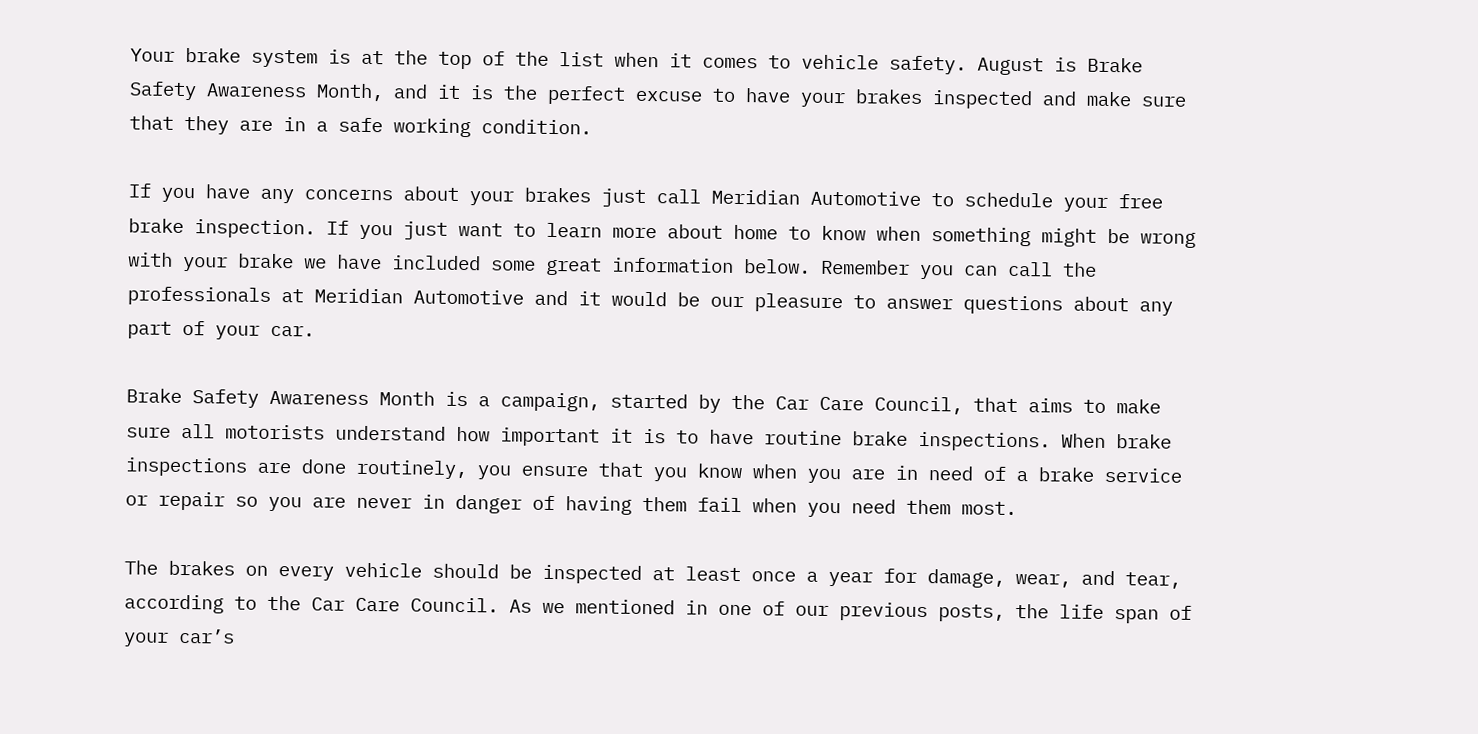Your brake system is at the top of the list when it comes to vehicle safety. August is Brake Safety Awareness Month, and it is the perfect excuse to have your brakes inspected and make sure that they are in a safe working condition.

If you have any concerns about your brakes just call Meridian Automotive to schedule your free brake inspection. If you just want to learn more about home to know when something might be wrong with your brake we have included some great information below. Remember you can call the professionals at Meridian Automotive and it would be our pleasure to answer questions about any part of your car.

Brake Safety Awareness Month is a campaign, started by the Car Care Council, that aims to make sure all motorists understand how important it is to have routine brake inspections. When brake inspections are done routinely, you ensure that you know when you are in need of a brake service or repair so you are never in danger of having them fail when you need them most.

The brakes on every vehicle should be inspected at least once a year for damage, wear, and tear, according to the Car Care Council. As we mentioned in one of our previous posts, the life span of your car’s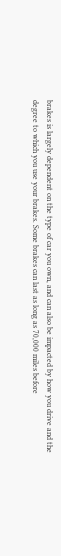brakes is largely dependent on the type of car you own, and can also be impacted by how you drive and the degree to which you use your brakes. Some brakes can last as long as 70,000 miles before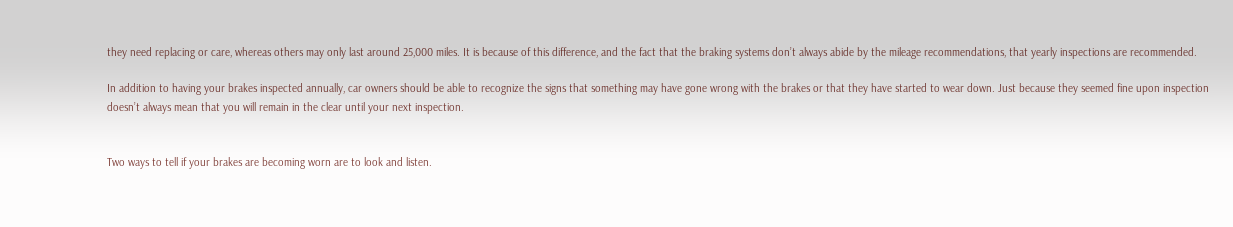they need replacing or care, whereas others may only last around 25,000 miles. It is because of this difference, and the fact that the braking systems don’t always abide by the mileage recommendations, that yearly inspections are recommended.

In addition to having your brakes inspected annually, car owners should be able to recognize the signs that something may have gone wrong with the brakes or that they have started to wear down. Just because they seemed fine upon inspection doesn’t always mean that you will remain in the clear until your next inspection.


Two ways to tell if your brakes are becoming worn are to look and listen.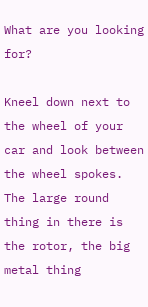What are you looking for?

Kneel down next to the wheel of your car and look between the wheel spokes. The large round thing in there is the rotor, the big metal thing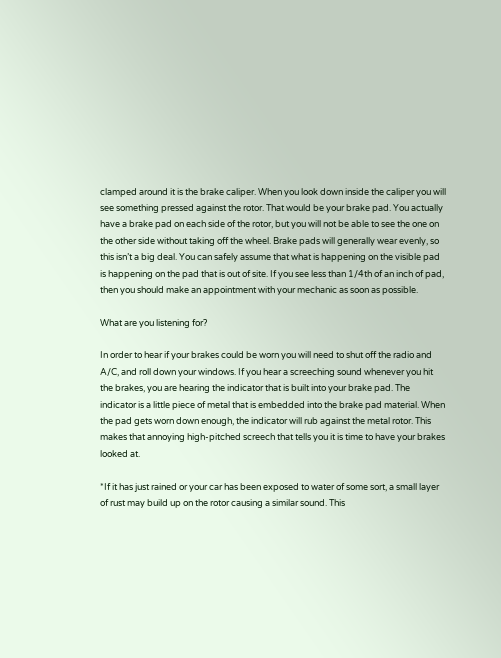clamped around it is the brake caliper. When you look down inside the caliper you will see something pressed against the rotor. That would be your brake pad. You actually have a brake pad on each side of the rotor, but you will not be able to see the one on the other side without taking off the wheel. Brake pads will generally wear evenly, so this isn’t a big deal. You can safely assume that what is happening on the visible pad is happening on the pad that is out of site. If you see less than 1/4th of an inch of pad, then you should make an appointment with your mechanic as soon as possible.

What are you listening for?

In order to hear if your brakes could be worn you will need to shut off the radio and A/C, and roll down your windows. If you hear a screeching sound whenever you hit the brakes, you are hearing the indicator that is built into your brake pad. The indicator is a little piece of metal that is embedded into the brake pad material. When the pad gets worn down enough, the indicator will rub against the metal rotor. This makes that annoying high-pitched screech that tells you it is time to have your brakes looked at.

*If it has just rained or your car has been exposed to water of some sort, a small layer of rust may build up on the rotor causing a similar sound. This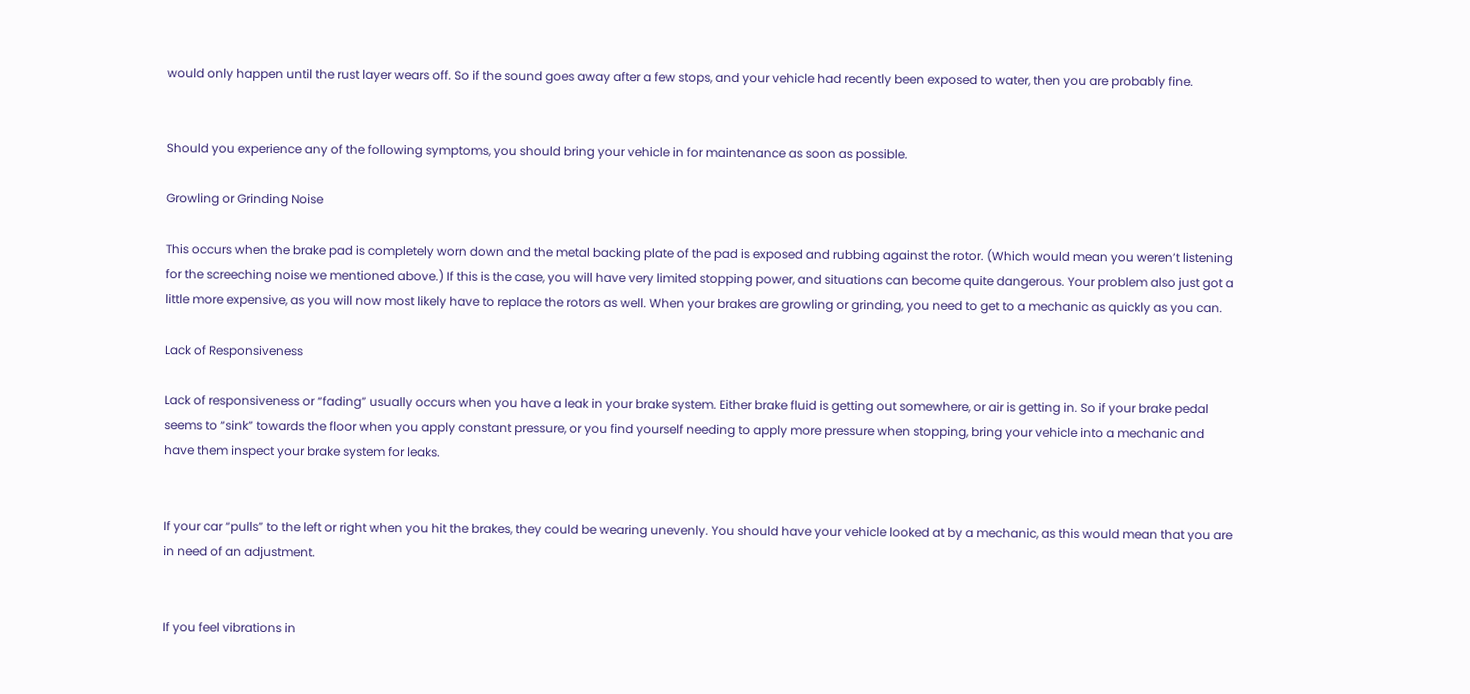would only happen until the rust layer wears off. So if the sound goes away after a few stops, and your vehicle had recently been exposed to water, then you are probably fine.


Should you experience any of the following symptoms, you should bring your vehicle in for maintenance as soon as possible.

Growling or Grinding Noise

This occurs when the brake pad is completely worn down and the metal backing plate of the pad is exposed and rubbing against the rotor. (Which would mean you weren’t listening for the screeching noise we mentioned above.) If this is the case, you will have very limited stopping power, and situations can become quite dangerous. Your problem also just got a little more expensive, as you will now most likely have to replace the rotors as well. When your brakes are growling or grinding, you need to get to a mechanic as quickly as you can.

Lack of Responsiveness

Lack of responsiveness or “fading” usually occurs when you have a leak in your brake system. Either brake fluid is getting out somewhere, or air is getting in. So if your brake pedal seems to “sink” towards the floor when you apply constant pressure, or you find yourself needing to apply more pressure when stopping, bring your vehicle into a mechanic and have them inspect your brake system for leaks.


If your car “pulls” to the left or right when you hit the brakes, they could be wearing unevenly. You should have your vehicle looked at by a mechanic, as this would mean that you are in need of an adjustment.


If you feel vibrations in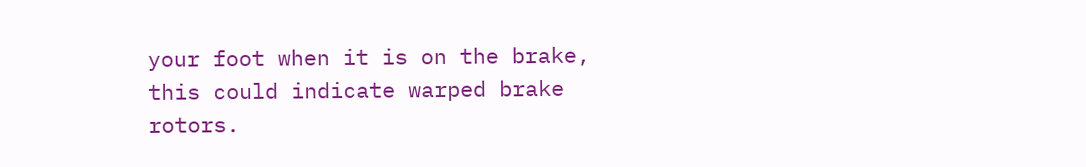your foot when it is on the brake, this could indicate warped brake rotors.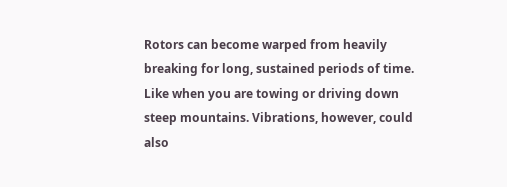Rotors can become warped from heavily breaking for long, sustained periods of time. Like when you are towing or driving down steep mountains. Vibrations, however, could also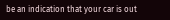be an indication that your car is out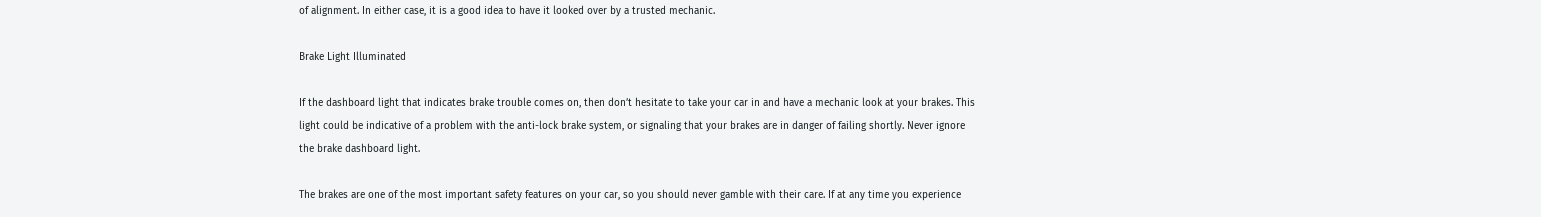of alignment. In either case, it is a good idea to have it looked over by a trusted mechanic.

Brake Light Illuminated

If the dashboard light that indicates brake trouble comes on, then don’t hesitate to take your car in and have a mechanic look at your brakes. This light could be indicative of a problem with the anti-lock brake system, or signaling that your brakes are in danger of failing shortly. Never ignore the brake dashboard light.

The brakes are one of the most important safety features on your car, so you should never gamble with their care. If at any time you experience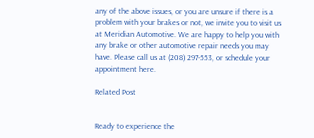any of the above issues, or you are unsure if there is a problem with your brakes or not, we invite you to visit us at Meridian Automotive. We are happy to help you with any brake or other automotive repair needs you may have. Please call us at (208) 297-553, or schedule your appointment here.

Related Post


Ready to experience the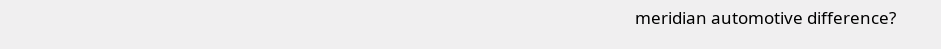meridian automotive difference?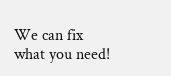We can fix what you need!